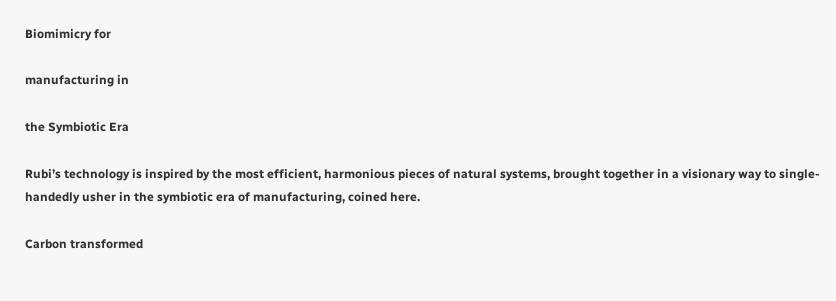Biomimicry for

manufacturing in

the Symbiotic Era

Rubi’s technology is inspired by the most efficient, harmonious pieces of natural systems, brought together in a visionary way to single-handedly usher in the symbiotic era of manufacturing, coined here.

Carbon transformed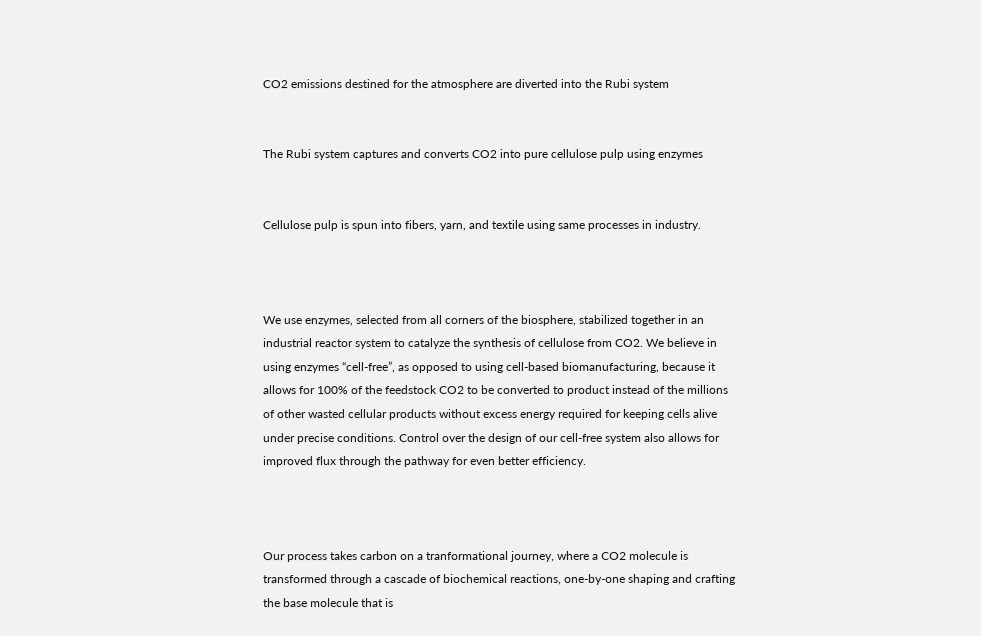CO2 emissions destined for the atmosphere are diverted into the Rubi system


The Rubi system captures and converts CO2 into pure cellulose pulp using enzymes


Cellulose pulp is spun into fibers, yarn, and textile using same processes in industry.



We use enzymes, selected from all corners of the biosphere, stabilized together in an industrial reactor system to catalyze the synthesis of cellulose from CO2. We believe in using enzymes “cell-free”, as opposed to using cell-based biomanufacturing, because it allows for 100% of the feedstock CO2 to be converted to product instead of the millions of other wasted cellular products without excess energy required for keeping cells alive under precise conditions. Control over the design of our cell-free system also allows for improved flux through the pathway for even better efficiency.



Our process takes carbon on a tranformational journey, where a CO2 molecule is transformed through a cascade of biochemical reactions, one-by-one shaping and crafting the base molecule that is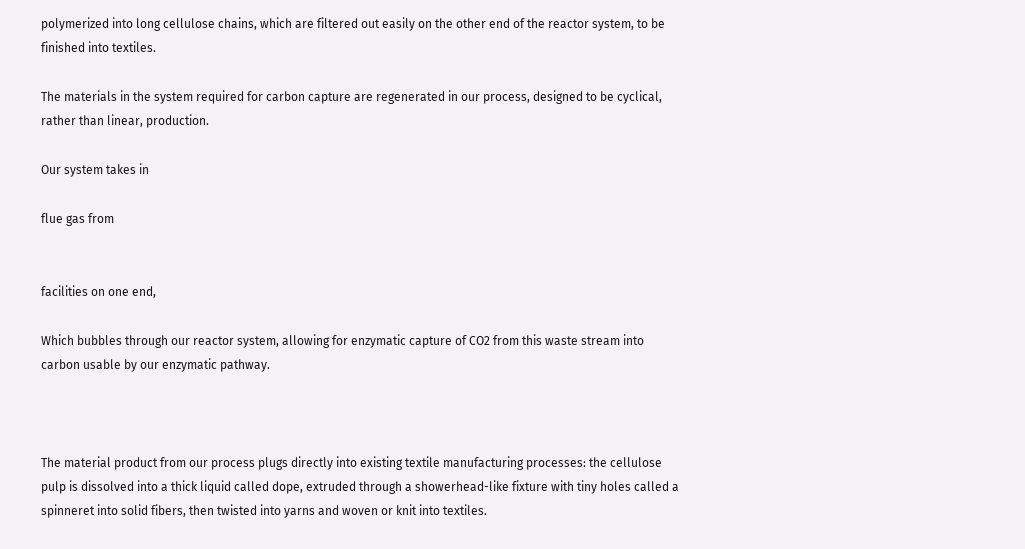polymerized into long cellulose chains, which are filtered out easily on the other end of the reactor system, to be finished into textiles.

The materials in the system required for carbon capture are regenerated in our process, designed to be cyclical, rather than linear, production.

Our system takes in

flue gas from


facilities on one end,

Which bubbles through our reactor system, allowing for enzymatic capture of CO2 from this waste stream into carbon usable by our enzymatic pathway.



The material product from our process plugs directly into existing textile manufacturing processes: the cellulose pulp is dissolved into a thick liquid called dope, extruded through a showerhead-like fixture with tiny holes called a spinneret into solid fibers, then twisted into yarns and woven or knit into textiles.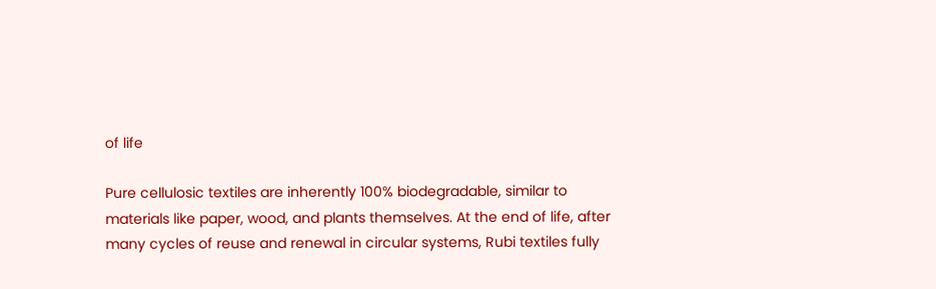of life

Pure cellulosic textiles are inherently 100% biodegradable, similar to materials like paper, wood, and plants themselves. At the end of life, after many cycles of reuse and renewal in circular systems, Rubi textiles fully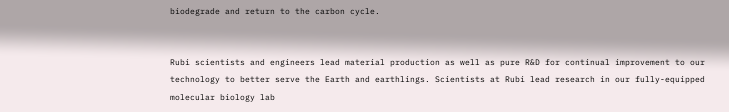biodegrade and return to the carbon cycle.


Rubi scientists and engineers lead material production as well as pure R&D for continual improvement to our technology to better serve the Earth and earthlings. Scientists at Rubi lead research in our fully-equipped molecular biology lab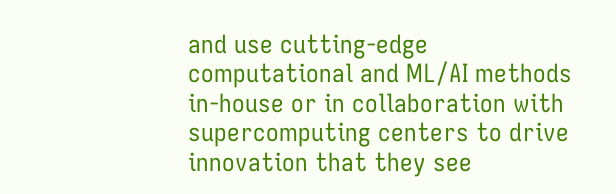and use cutting-edge computational and ML/AI methods in-house or in collaboration with supercomputing centers to drive innovation that they see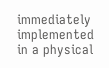immediately implemented in a physical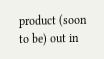product (soon to be) out in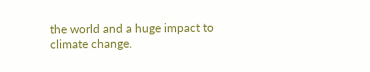the world and a huge impact to climate change.